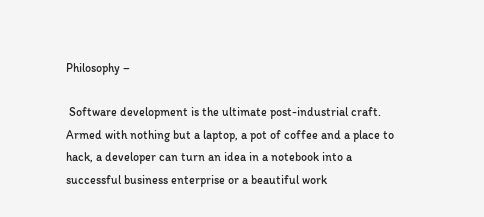Philosophy –

 Software development is the ultimate post-industrial craft. Armed with nothing but a laptop, a pot of coffee and a place to hack, a developer can turn an idea in a notebook into a successful business enterprise or a beautiful work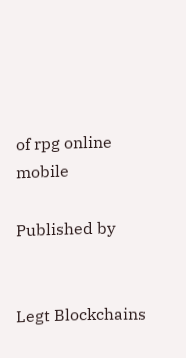of rpg online mobile

Published by


Legt Blockchains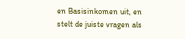en Basisinkomen uit, en stelt de juiste vragen als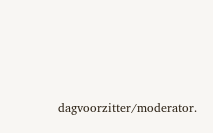dagvoorzitter/moderator.